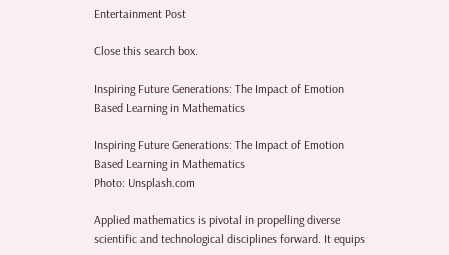Entertainment Post

Close this search box.

Inspiring Future Generations: The Impact of Emotion Based Learning in Mathematics

Inspiring Future Generations: The Impact of Emotion Based Learning in Mathematics
Photo: Unsplash.com

Applied mathematics is pivotal in propelling diverse scientific and technological disciplines forward. It equips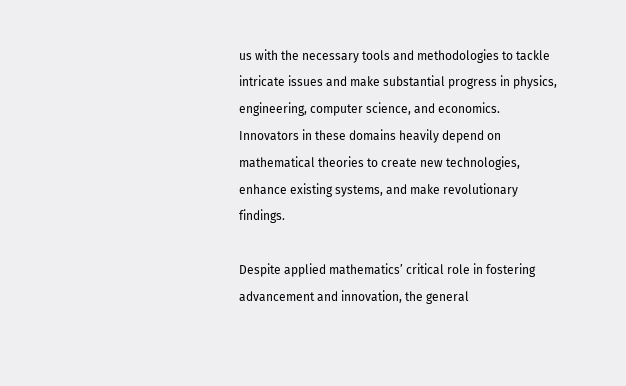us with the necessary tools and methodologies to tackle intricate issues and make substantial progress in physics, engineering, computer science, and economics. Innovators in these domains heavily depend on mathematical theories to create new technologies, enhance existing systems, and make revolutionary findings.

Despite applied mathematics’ critical role in fostering advancement and innovation, the general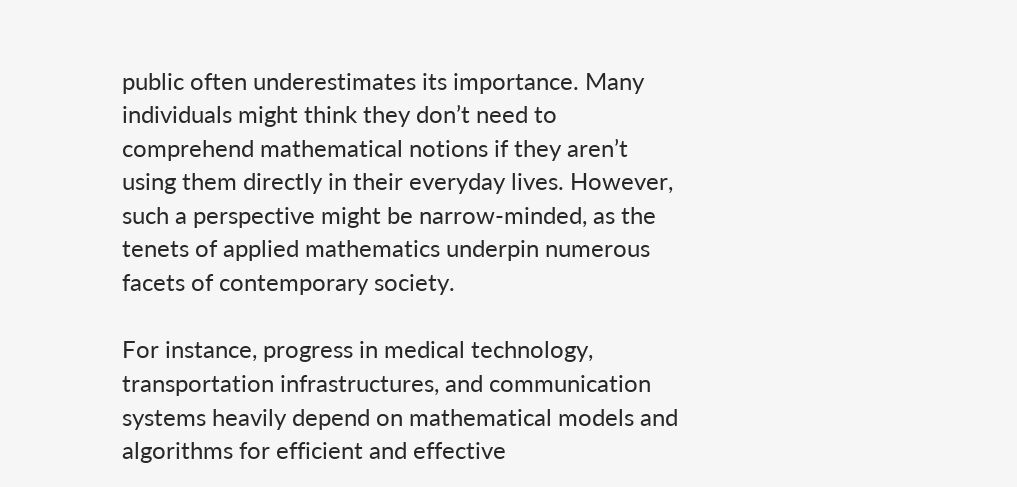public often underestimates its importance. Many individuals might think they don’t need to comprehend mathematical notions if they aren’t using them directly in their everyday lives. However, such a perspective might be narrow-minded, as the tenets of applied mathematics underpin numerous facets of contemporary society.

For instance, progress in medical technology, transportation infrastructures, and communication systems heavily depend on mathematical models and algorithms for efficient and effective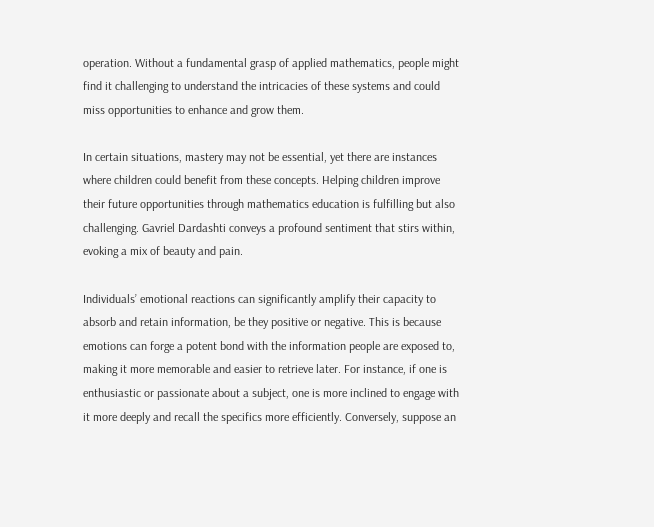operation. Without a fundamental grasp of applied mathematics, people might find it challenging to understand the intricacies of these systems and could miss opportunities to enhance and grow them.

In certain situations, mastery may not be essential, yet there are instances where children could benefit from these concepts. Helping children improve their future opportunities through mathematics education is fulfilling but also challenging. Gavriel Dardashti conveys a profound sentiment that stirs within, evoking a mix of beauty and pain.

Individuals’ emotional reactions can significantly amplify their capacity to absorb and retain information, be they positive or negative. This is because emotions can forge a potent bond with the information people are exposed to, making it more memorable and easier to retrieve later. For instance, if one is enthusiastic or passionate about a subject, one is more inclined to engage with it more deeply and recall the specifics more efficiently. Conversely, suppose an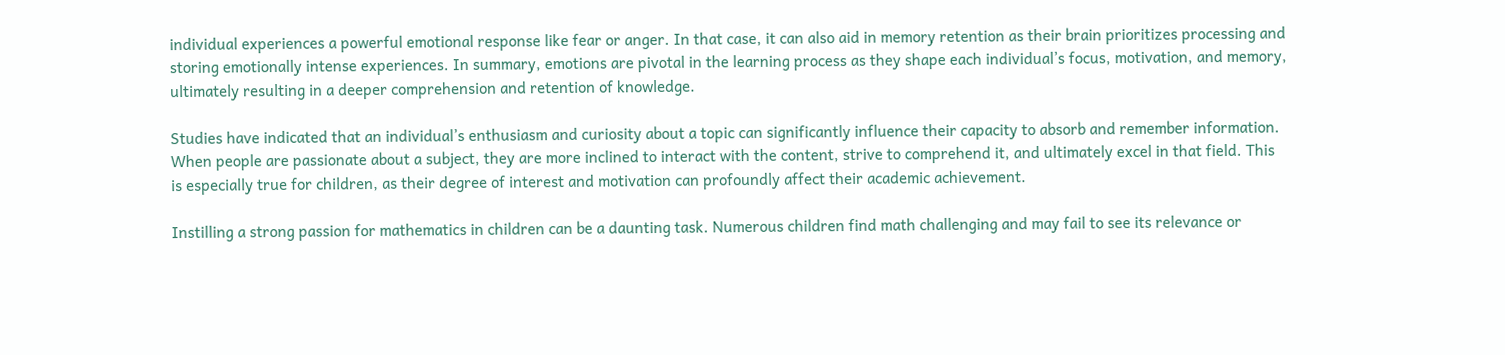individual experiences a powerful emotional response like fear or anger. In that case, it can also aid in memory retention as their brain prioritizes processing and storing emotionally intense experiences. In summary, emotions are pivotal in the learning process as they shape each individual’s focus, motivation, and memory, ultimately resulting in a deeper comprehension and retention of knowledge.

Studies have indicated that an individual’s enthusiasm and curiosity about a topic can significantly influence their capacity to absorb and remember information. When people are passionate about a subject, they are more inclined to interact with the content, strive to comprehend it, and ultimately excel in that field. This is especially true for children, as their degree of interest and motivation can profoundly affect their academic achievement.

Instilling a strong passion for mathematics in children can be a daunting task. Numerous children find math challenging and may fail to see its relevance or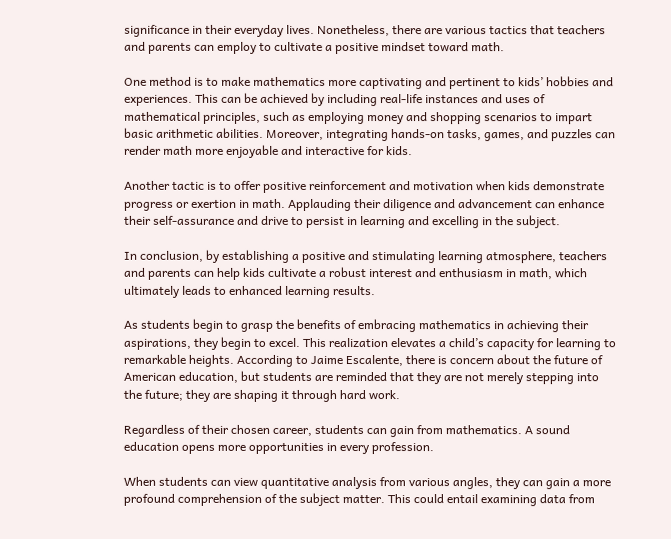significance in their everyday lives. Nonetheless, there are various tactics that teachers and parents can employ to cultivate a positive mindset toward math.

One method is to make mathematics more captivating and pertinent to kids’ hobbies and experiences. This can be achieved by including real-life instances and uses of mathematical principles, such as employing money and shopping scenarios to impart basic arithmetic abilities. Moreover, integrating hands-on tasks, games, and puzzles can render math more enjoyable and interactive for kids.

Another tactic is to offer positive reinforcement and motivation when kids demonstrate progress or exertion in math. Applauding their diligence and advancement can enhance their self-assurance and drive to persist in learning and excelling in the subject.

In conclusion, by establishing a positive and stimulating learning atmosphere, teachers and parents can help kids cultivate a robust interest and enthusiasm in math, which ultimately leads to enhanced learning results.

As students begin to grasp the benefits of embracing mathematics in achieving their aspirations, they begin to excel. This realization elevates a child’s capacity for learning to remarkable heights. According to Jaime Escalente, there is concern about the future of American education, but students are reminded that they are not merely stepping into the future; they are shaping it through hard work.

Regardless of their chosen career, students can gain from mathematics. A sound education opens more opportunities in every profession.

When students can view quantitative analysis from various angles, they can gain a more profound comprehension of the subject matter. This could entail examining data from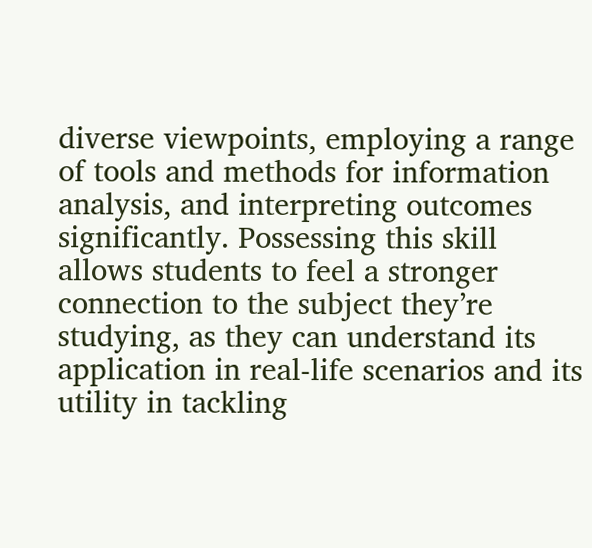diverse viewpoints, employing a range of tools and methods for information analysis, and interpreting outcomes significantly. Possessing this skill allows students to feel a stronger connection to the subject they’re studying, as they can understand its application in real-life scenarios and its utility in tackling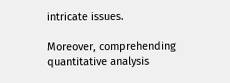intricate issues.

Moreover, comprehending quantitative analysis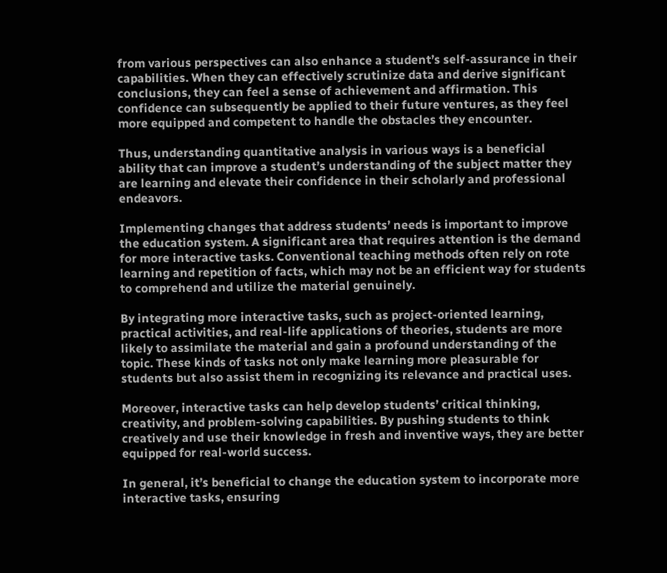from various perspectives can also enhance a student’s self-assurance in their capabilities. When they can effectively scrutinize data and derive significant conclusions, they can feel a sense of achievement and affirmation. This confidence can subsequently be applied to their future ventures, as they feel more equipped and competent to handle the obstacles they encounter.

Thus, understanding quantitative analysis in various ways is a beneficial ability that can improve a student’s understanding of the subject matter they are learning and elevate their confidence in their scholarly and professional endeavors.

Implementing changes that address students’ needs is important to improve the education system. A significant area that requires attention is the demand for more interactive tasks. Conventional teaching methods often rely on rote learning and repetition of facts, which may not be an efficient way for students to comprehend and utilize the material genuinely.

By integrating more interactive tasks, such as project-oriented learning, practical activities, and real-life applications of theories, students are more likely to assimilate the material and gain a profound understanding of the topic. These kinds of tasks not only make learning more pleasurable for students but also assist them in recognizing its relevance and practical uses.

Moreover, interactive tasks can help develop students’ critical thinking, creativity, and problem-solving capabilities. By pushing students to think creatively and use their knowledge in fresh and inventive ways, they are better equipped for real-world success.

In general, it’s beneficial to change the education system to incorporate more interactive tasks, ensuring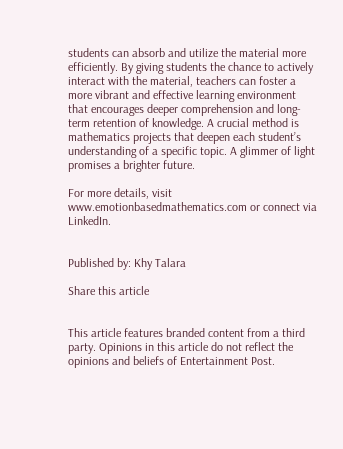students can absorb and utilize the material more efficiently. By giving students the chance to actively interact with the material, teachers can foster a more vibrant and effective learning environment that encourages deeper comprehension and long-term retention of knowledge. A crucial method is mathematics projects that deepen each student’s understanding of a specific topic. A glimmer of light promises a brighter future.

For more details, visit www.emotionbasedmathematics.com or connect via LinkedIn.


Published by: Khy Talara

Share this article


This article features branded content from a third party. Opinions in this article do not reflect the opinions and beliefs of Entertainment Post.